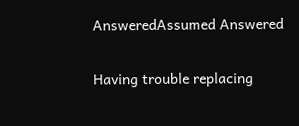AnsweredAssumed Answered

Having trouble replacing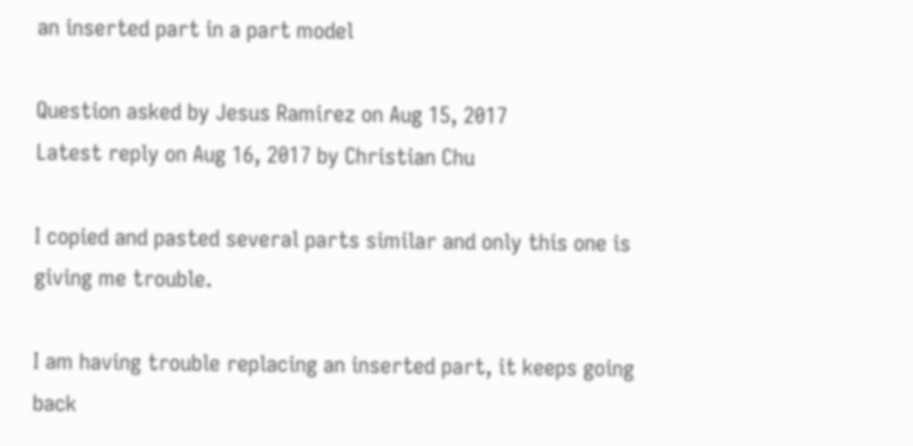an inserted part in a part model

Question asked by Jesus Ramirez on Aug 15, 2017
Latest reply on Aug 16, 2017 by Christian Chu

I copied and pasted several parts similar and only this one is giving me trouble.

I am having trouble replacing an inserted part, it keeps going back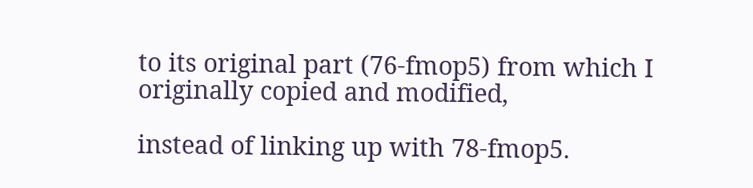to its original part (76-fmop5) from which I originally copied and modified,

instead of linking up with 78-fmop5.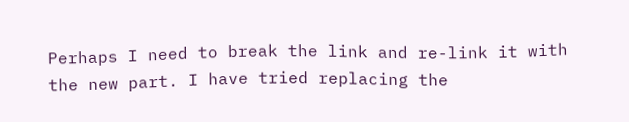Perhaps I need to break the link and re-link it with the new part. I have tried replacing the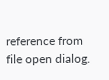reference from file open dialog.